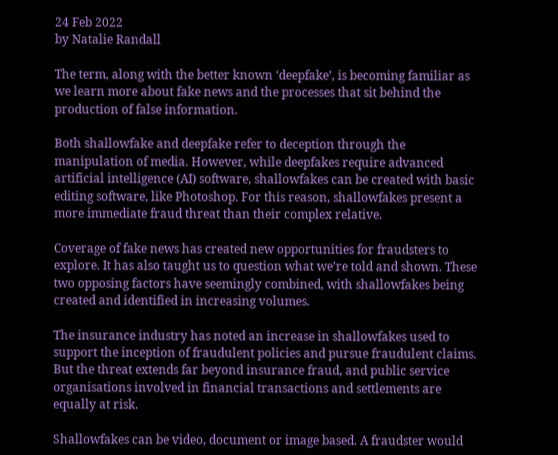24 Feb 2022
by Natalie Randall

The term, along with the better known ‘deepfake’, is becoming familiar as we learn more about fake news and the processes that sit behind the production of false information.

Both shallowfake and deepfake refer to deception through the manipulation of media. However, while deepfakes require advanced artificial intelligence (AI) software, shallowfakes can be created with basic editing software, like Photoshop. For this reason, shallowfakes present a more immediate fraud threat than their complex relative.

Coverage of fake news has created new opportunities for fraudsters to explore. It has also taught us to question what we’re told and shown. These two opposing factors have seemingly combined, with shallowfakes being created and identified in increasing volumes.

The insurance industry has noted an increase in shallowfakes used to support the inception of fraudulent policies and pursue fraudulent claims. But the threat extends far beyond insurance fraud, and public service organisations involved in financial transactions and settlements are equally at risk.

Shallowfakes can be video, document or image based. A fraudster would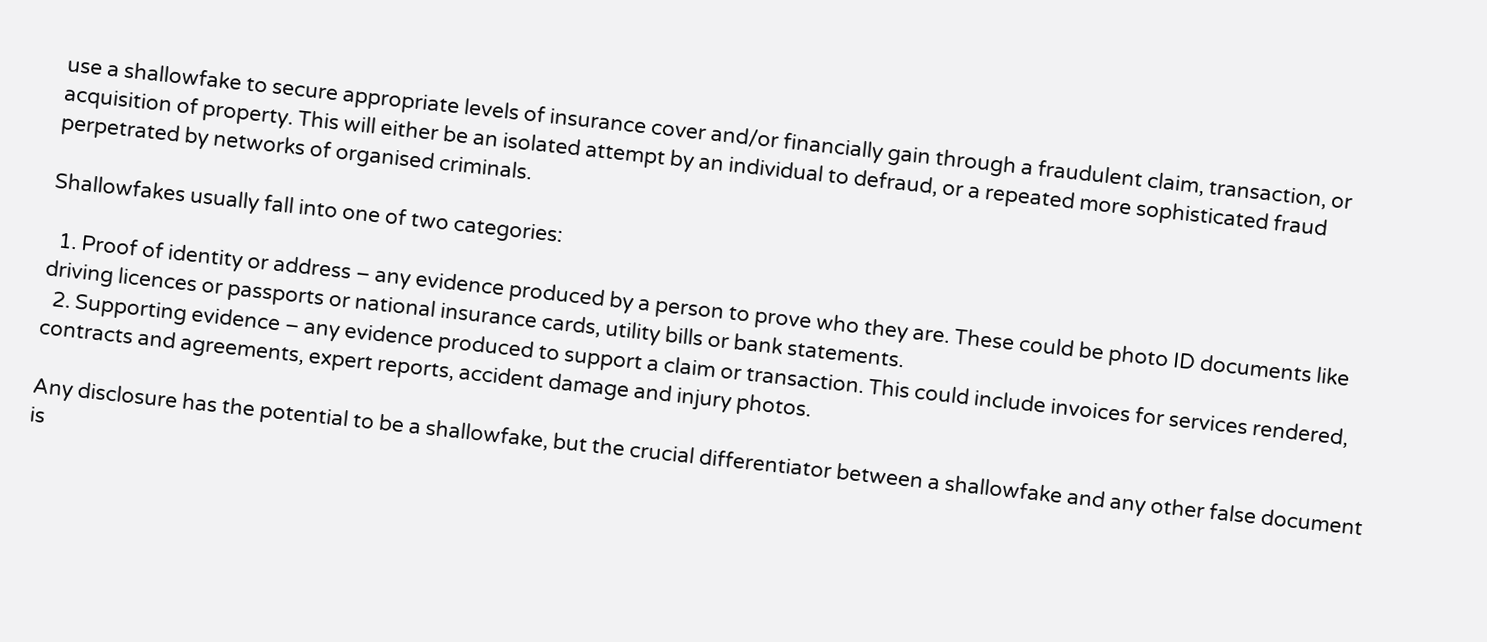use a shallowfake to secure appropriate levels of insurance cover and/or financially gain through a fraudulent claim, transaction, or acquisition of property. This will either be an isolated attempt by an individual to defraud, or a repeated more sophisticated fraud perpetrated by networks of organised criminals.

Shallowfakes usually fall into one of two categories:

  1. Proof of identity or address – any evidence produced by a person to prove who they are. These could be photo ID documents like driving licences or passports or national insurance cards, utility bills or bank statements.
  2. Supporting evidence – any evidence produced to support a claim or transaction. This could include invoices for services rendered, contracts and agreements, expert reports, accident damage and injury photos.

Any disclosure has the potential to be a shallowfake, but the crucial differentiator between a shallowfake and any other false document is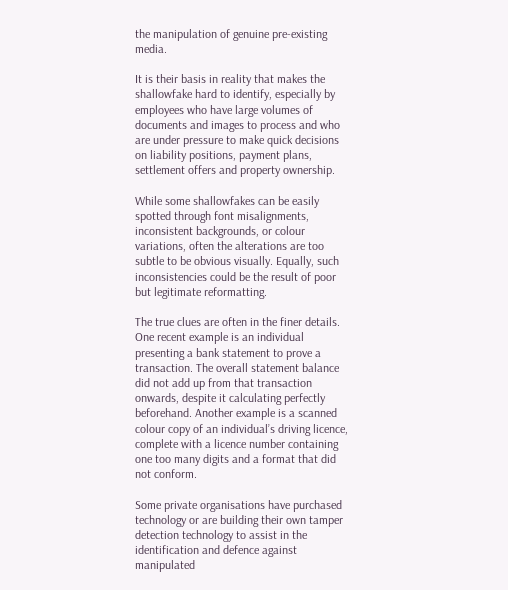the manipulation of genuine pre-existing media.

It is their basis in reality that makes the shallowfake hard to identify, especially by employees who have large volumes of documents and images to process and who are under pressure to make quick decisions on liability positions, payment plans, settlement offers and property ownership.

While some shallowfakes can be easily spotted through font misalignments, inconsistent backgrounds, or colour variations, often the alterations are too subtle to be obvious visually. Equally, such inconsistencies could be the result of poor but legitimate reformatting.

The true clues are often in the finer details. One recent example is an individual presenting a bank statement to prove a transaction. The overall statement balance did not add up from that transaction onwards, despite it calculating perfectly beforehand. Another example is a scanned colour copy of an individual’s driving licence, complete with a licence number containing one too many digits and a format that did not conform.

Some private organisations have purchased technology or are building their own tamper detection technology to assist in the identification and defence against manipulated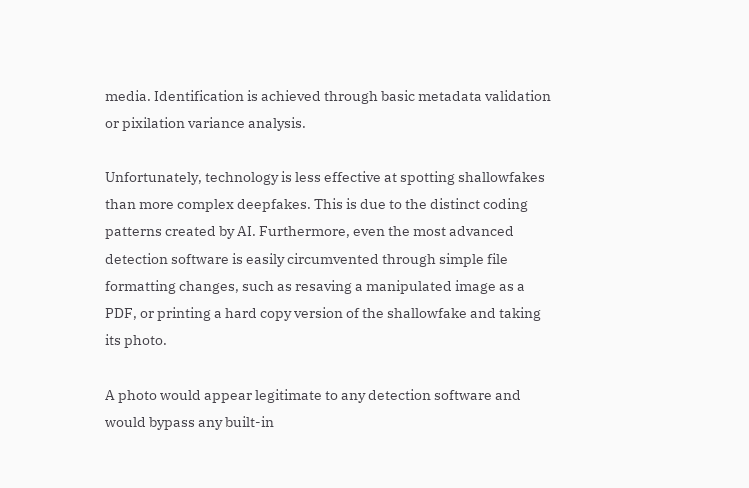media. Identification is achieved through basic metadata validation or pixilation variance analysis.

Unfortunately, technology is less effective at spotting shallowfakes than more complex deepfakes. This is due to the distinct coding patterns created by AI. Furthermore, even the most advanced detection software is easily circumvented through simple file formatting changes, such as resaving a manipulated image as a PDF, or printing a hard copy version of the shallowfake and taking its photo.

A photo would appear legitimate to any detection software and would bypass any built-in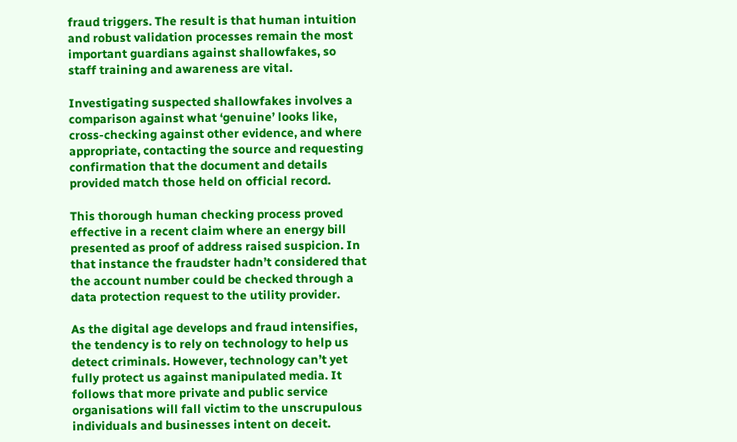fraud triggers. The result is that human intuition and robust validation processes remain the most important guardians against shallowfakes, so staff training and awareness are vital.

Investigating suspected shallowfakes involves a comparison against what ‘genuine’ looks like, cross-checking against other evidence, and where appropriate, contacting the source and requesting confirmation that the document and details provided match those held on official record.

This thorough human checking process proved effective in a recent claim where an energy bill presented as proof of address raised suspicion. In that instance the fraudster hadn’t considered that the account number could be checked through a data protection request to the utility provider.

As the digital age develops and fraud intensifies, the tendency is to rely on technology to help us detect criminals. However, technology can’t yet fully protect us against manipulated media. It follows that more private and public service organisations will fall victim to the unscrupulous individuals and businesses intent on deceit.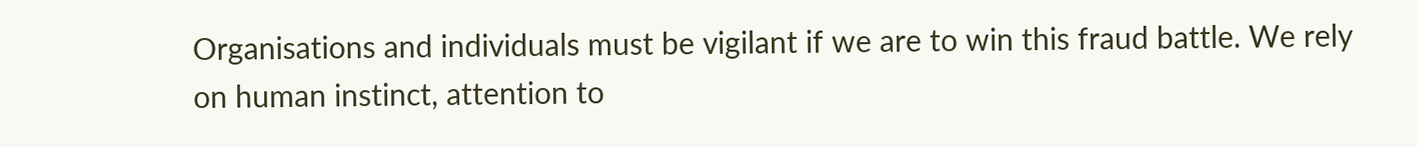Organisations and individuals must be vigilant if we are to win this fraud battle. We rely on human instinct, attention to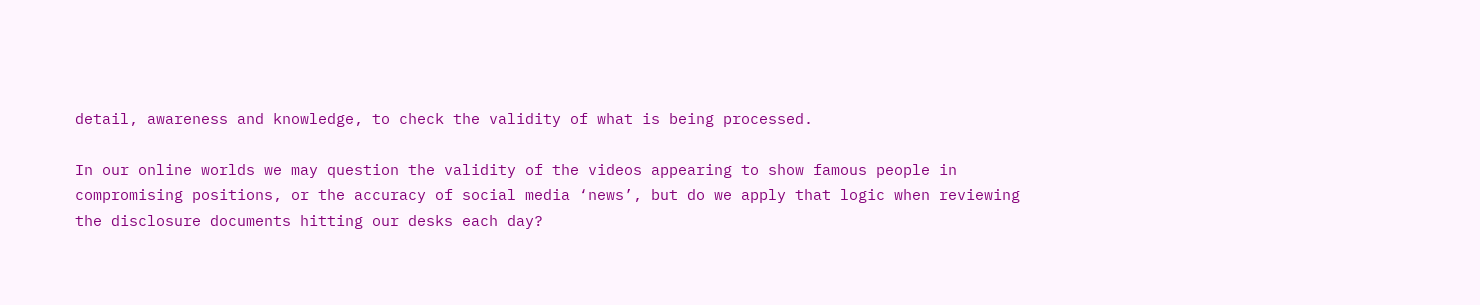detail, awareness and knowledge, to check the validity of what is being processed.

In our online worlds we may question the validity of the videos appearing to show famous people in compromising positions, or the accuracy of social media ‘news’, but do we apply that logic when reviewing the disclosure documents hitting our desks each day?